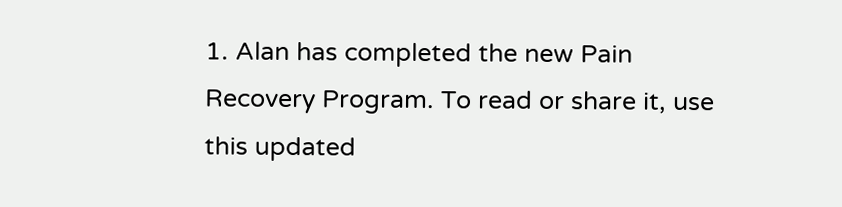1. Alan has completed the new Pain Recovery Program. To read or share it, use this updated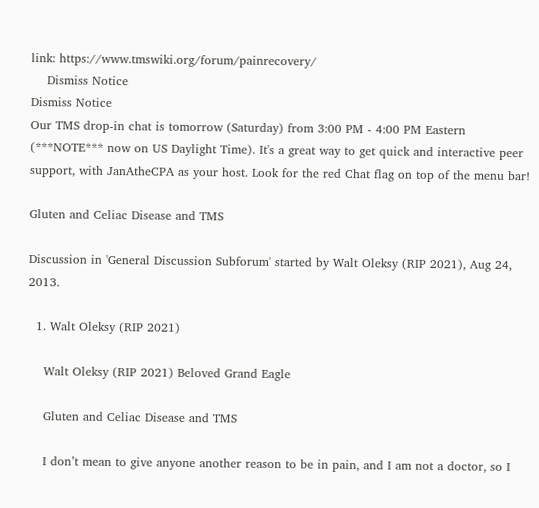link: https://www.tmswiki.org/forum/painrecovery/
    Dismiss Notice
Dismiss Notice
Our TMS drop-in chat is tomorrow (Saturday) from 3:00 PM - 4:00 PM Eastern (***NOTE*** now on US Daylight Time). It's a great way to get quick and interactive peer support, with JanAtheCPA as your host. Look for the red Chat flag on top of the menu bar!

Gluten and Celiac Disease and TMS

Discussion in 'General Discussion Subforum' started by Walt Oleksy (RIP 2021), Aug 24, 2013.

  1. Walt Oleksy (RIP 2021)

    Walt Oleksy (RIP 2021) Beloved Grand Eagle

    Gluten and Celiac Disease and TMS

    I don’t mean to give anyone another reason to be in pain, and I am not a doctor, so I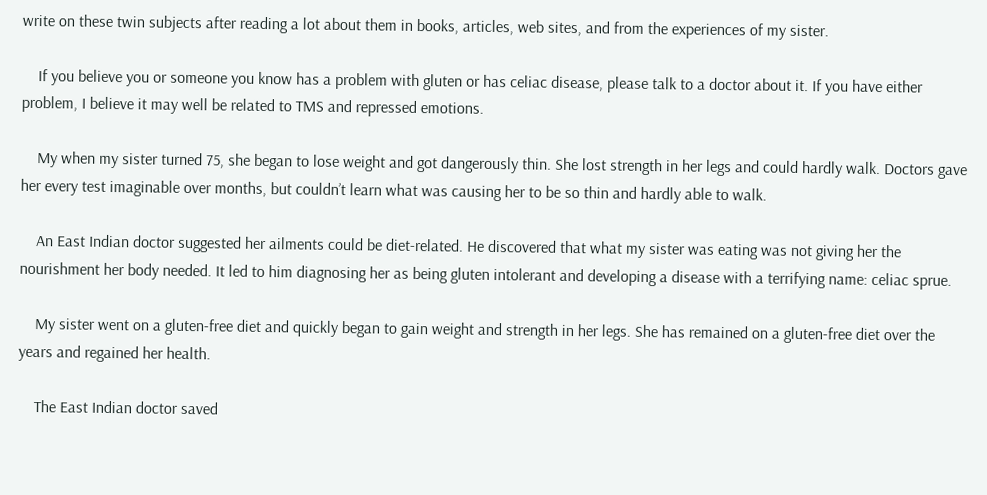write on these twin subjects after reading a lot about them in books, articles, web sites, and from the experiences of my sister.

    If you believe you or someone you know has a problem with gluten or has celiac disease, please talk to a doctor about it. If you have either problem, I believe it may well be related to TMS and repressed emotions.

    My when my sister turned 75, she began to lose weight and got dangerously thin. She lost strength in her legs and could hardly walk. Doctors gave her every test imaginable over months, but couldn’t learn what was causing her to be so thin and hardly able to walk.

    An East Indian doctor suggested her ailments could be diet-related. He discovered that what my sister was eating was not giving her the nourishment her body needed. It led to him diagnosing her as being gluten intolerant and developing a disease with a terrifying name: celiac sprue.

    My sister went on a gluten-free diet and quickly began to gain weight and strength in her legs. She has remained on a gluten-free diet over the years and regained her health.

    The East Indian doctor saved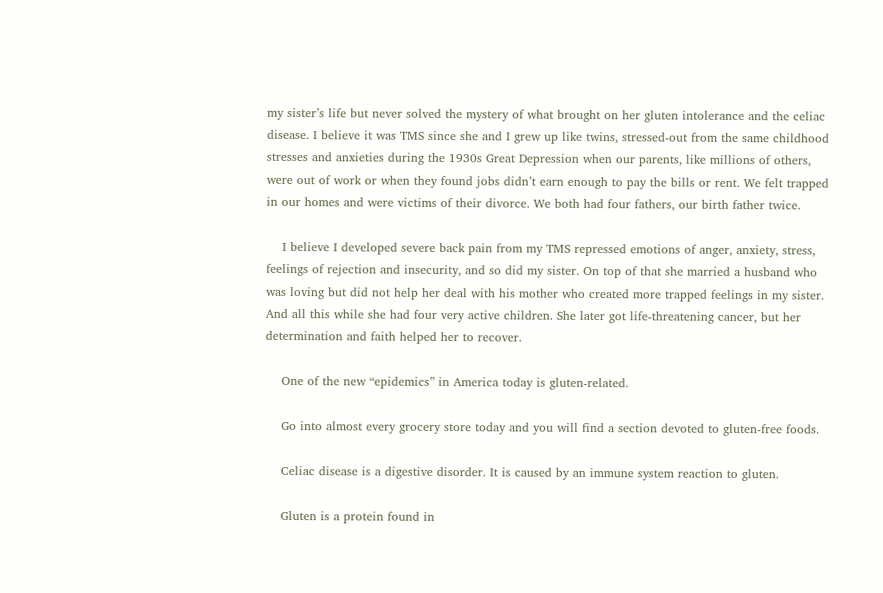my sister’s life but never solved the mystery of what brought on her gluten intolerance and the celiac disease. I believe it was TMS since she and I grew up like twins, stressed-out from the same childhood stresses and anxieties during the 1930s Great Depression when our parents, like millions of others, were out of work or when they found jobs didn’t earn enough to pay the bills or rent. We felt trapped in our homes and were victims of their divorce. We both had four fathers, our birth father twice.

    I believe I developed severe back pain from my TMS repressed emotions of anger, anxiety, stress, feelings of rejection and insecurity, and so did my sister. On top of that she married a husband who was loving but did not help her deal with his mother who created more trapped feelings in my sister. And all this while she had four very active children. She later got life-threatening cancer, but her determination and faith helped her to recover.

    One of the new “epidemics” in America today is gluten-related.

    Go into almost every grocery store today and you will find a section devoted to gluten-free foods.

    Celiac disease is a digestive disorder. It is caused by an immune system reaction to gluten.

    Gluten is a protein found in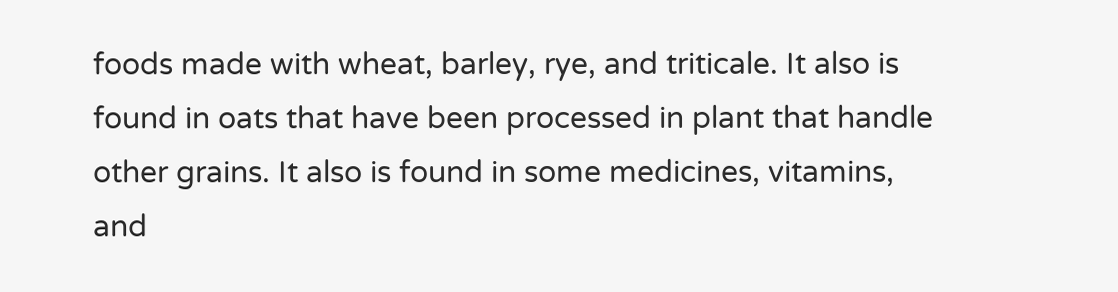foods made with wheat, barley, rye, and triticale. It also is found in oats that have been processed in plant that handle other grains. It also is found in some medicines, vitamins, and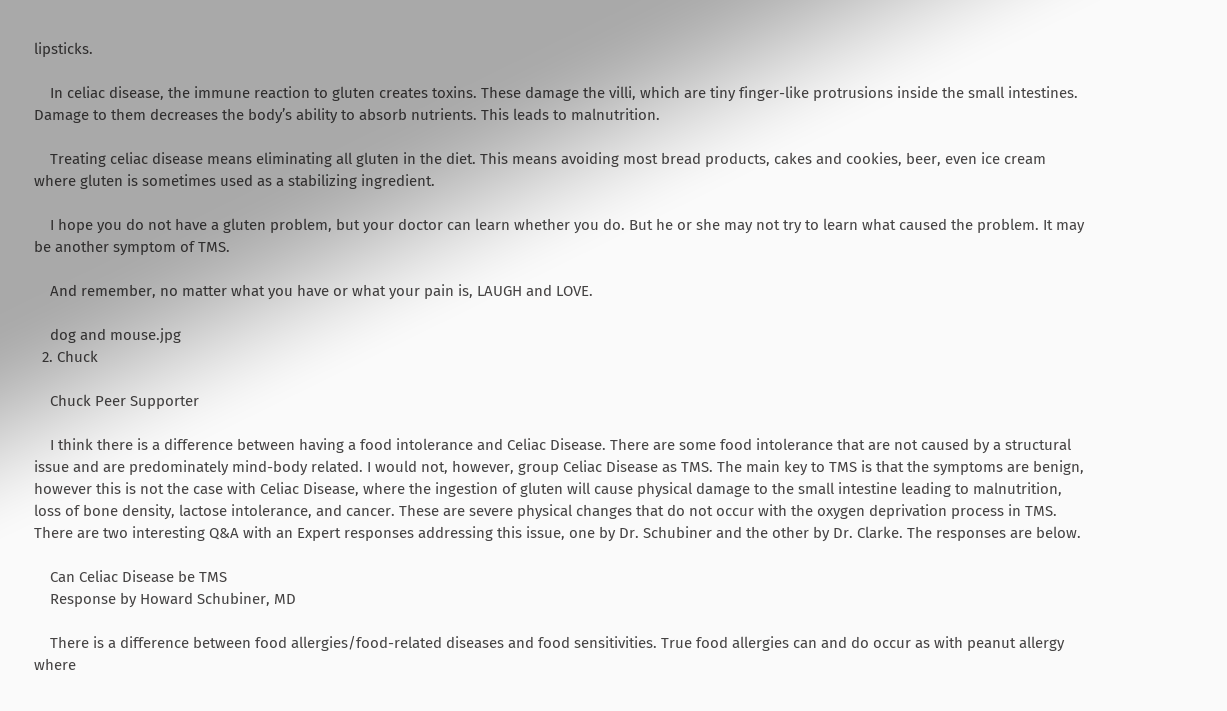lipsticks.

    In celiac disease, the immune reaction to gluten creates toxins. These damage the villi, which are tiny finger-like protrusions inside the small intestines. Damage to them decreases the body’s ability to absorb nutrients. This leads to malnutrition.

    Treating celiac disease means eliminating all gluten in the diet. This means avoiding most bread products, cakes and cookies, beer, even ice cream where gluten is sometimes used as a stabilizing ingredient.

    I hope you do not have a gluten problem, but your doctor can learn whether you do. But he or she may not try to learn what caused the problem. It may be another symptom of TMS.

    And remember, no matter what you have or what your pain is, LAUGH and LOVE.

    dog and mouse.jpg
  2. Chuck

    Chuck Peer Supporter

    I think there is a difference between having a food intolerance and Celiac Disease. There are some food intolerance that are not caused by a structural issue and are predominately mind-body related. I would not, however, group Celiac Disease as TMS. The main key to TMS is that the symptoms are benign, however this is not the case with Celiac Disease, where the ingestion of gluten will cause physical damage to the small intestine leading to malnutrition, loss of bone density, lactose intolerance, and cancer. These are severe physical changes that do not occur with the oxygen deprivation process in TMS. There are two interesting Q&A with an Expert responses addressing this issue, one by Dr. Schubiner and the other by Dr. Clarke. The responses are below.

    Can Celiac Disease be TMS
    Response by Howard Schubiner, MD

    There is a difference between food allergies/food-related diseases and food sensitivities. True food allergies can and do occur as with peanut allergy where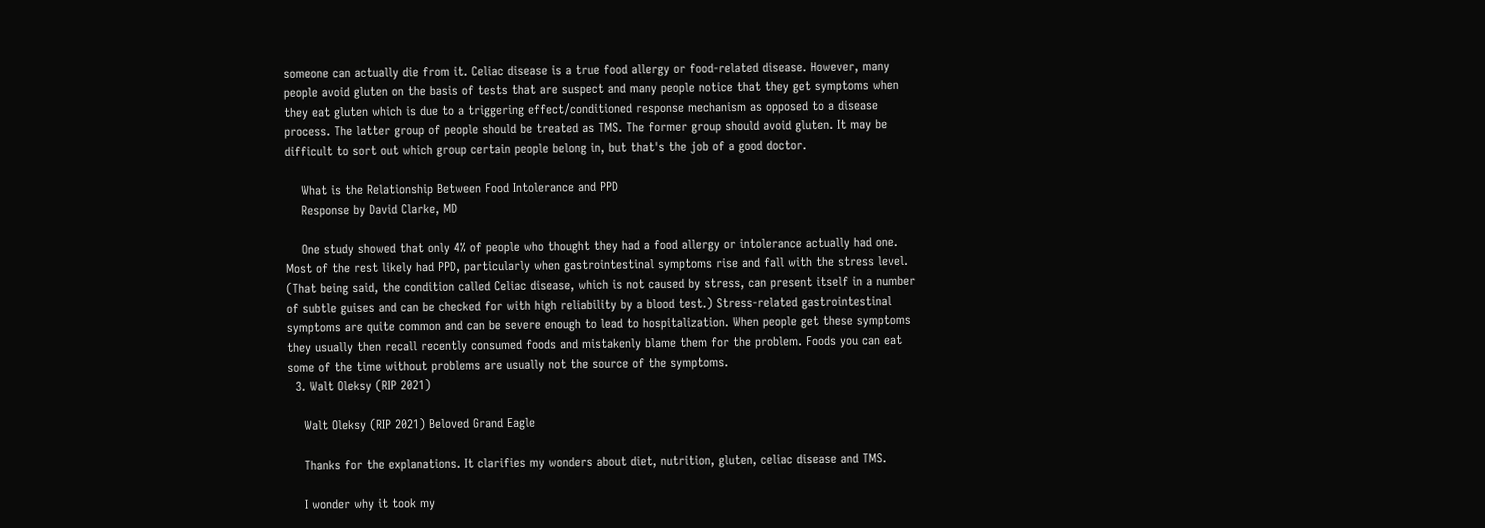someone can actually die from it. Celiac disease is a true food allergy or food-related disease. However, many people avoid gluten on the basis of tests that are suspect and many people notice that they get symptoms when they eat gluten which is due to a triggering effect/conditioned response mechanism as opposed to a disease process. The latter group of people should be treated as TMS. The former group should avoid gluten. It may be difficult to sort out which group certain people belong in, but that's the job of a good doctor.

    What is the Relationship Between Food Intolerance and PPD
    Response by David Clarke, MD

    One study showed that only 4% of people who thought they had a food allergy or intolerance actually had one. Most of the rest likely had PPD, particularly when gastrointestinal symptoms rise and fall with the stress level. (That being said, the condition called Celiac disease, which is not caused by stress, can present itself in a number of subtle guises and can be checked for with high reliability by a blood test.) Stress-related gastrointestinal symptoms are quite common and can be severe enough to lead to hospitalization. When people get these symptoms they usually then recall recently consumed foods and mistakenly blame them for the problem. Foods you can eat some of the time without problems are usually not the source of the symptoms.
  3. Walt Oleksy (RIP 2021)

    Walt Oleksy (RIP 2021) Beloved Grand Eagle

    Thanks for the explanations. It clarifies my wonders about diet, nutrition, gluten, celiac disease and TMS.

    I wonder why it took my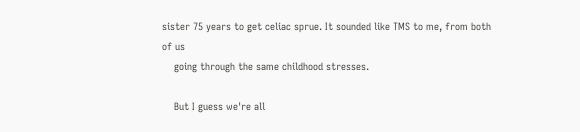sister 75 years to get celiac sprue. It sounded like TMS to me, from both of us
    going through the same childhood stresses.

    But I guess we're all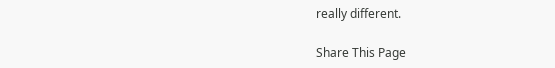really different.

Share This Page